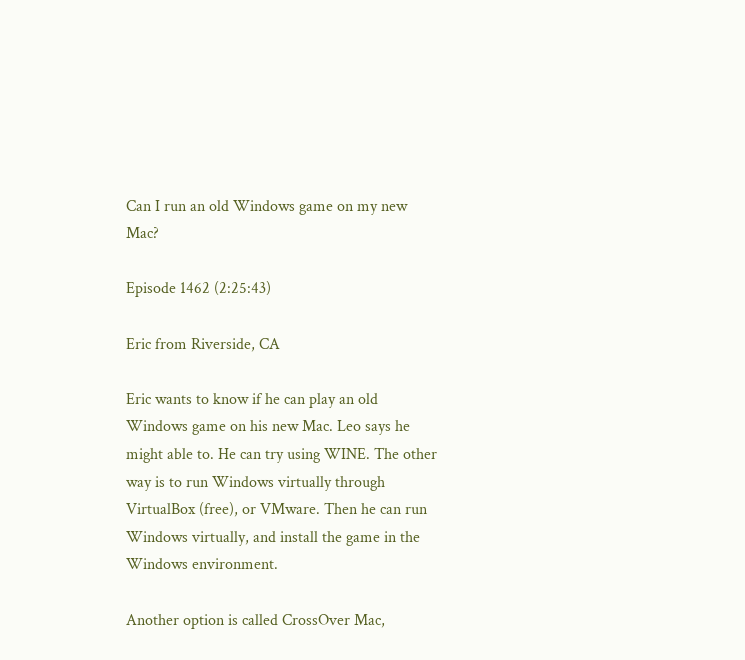Can I run an old Windows game on my new Mac?

Episode 1462 (2:25:43)

Eric from Riverside, CA

Eric wants to know if he can play an old Windows game on his new Mac. Leo says he might able to. He can try using WINE. The other way is to run Windows virtually through VirtualBox (free), or VMware. Then he can run Windows virtually, and install the game in the Windows environment.

Another option is called CrossOver Mac,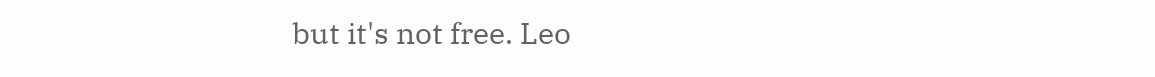but it's not free. Leo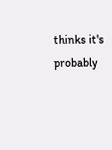thinks it's probably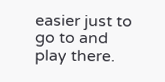easier just to go to and play there.